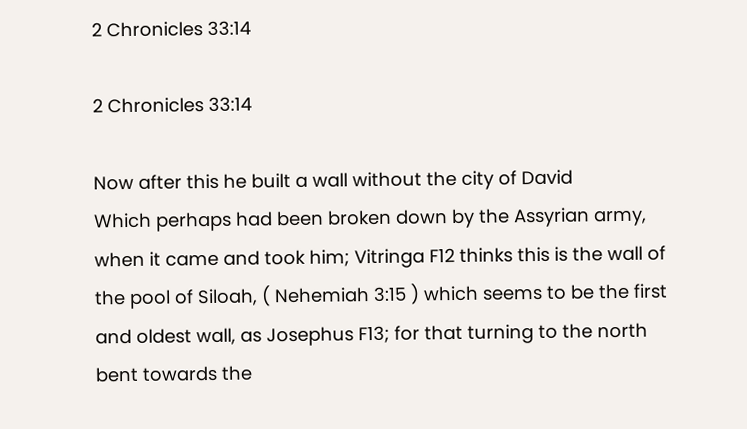2 Chronicles 33:14

2 Chronicles 33:14

Now after this he built a wall without the city of David
Which perhaps had been broken down by the Assyrian army, when it came and took him; Vitringa F12 thinks this is the wall of the pool of Siloah, ( Nehemiah 3:15 ) which seems to be the first and oldest wall, as Josephus F13; for that turning to the north bent towards the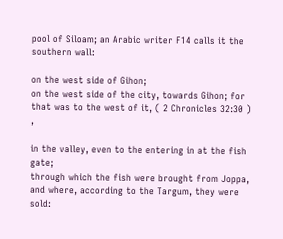pool of Siloam; an Arabic writer F14 calls it the southern wall:

on the west side of Gihon;
on the west side of the city, towards Gihon; for that was to the west of it, ( 2 Chronicles 32:30 ) ,

in the valley, even to the entering in at the fish gate;
through which the fish were brought from Joppa, and where, according to the Targum, they were sold: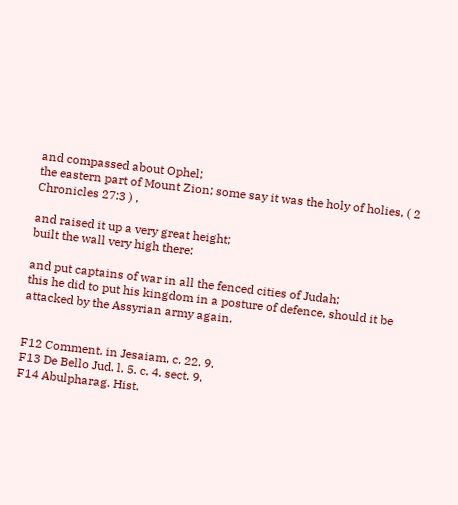and compassed about Ophel;
the eastern part of Mount Zion; some say it was the holy of holies, ( 2 Chronicles 27:3 ) ,

and raised it up a very great height;
built the wall very high there:

and put captains of war in all the fenced cities of Judah;
this he did to put his kingdom in a posture of defence, should it be attacked by the Assyrian army again.


F12 Comment. in Jesaiam, c. 22. 9.
F13 De Bello Jud. l. 5. c. 4. sect. 9.
F14 Abulpharag. Hist.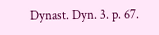Dynast. Dyn. 3. p. 67.